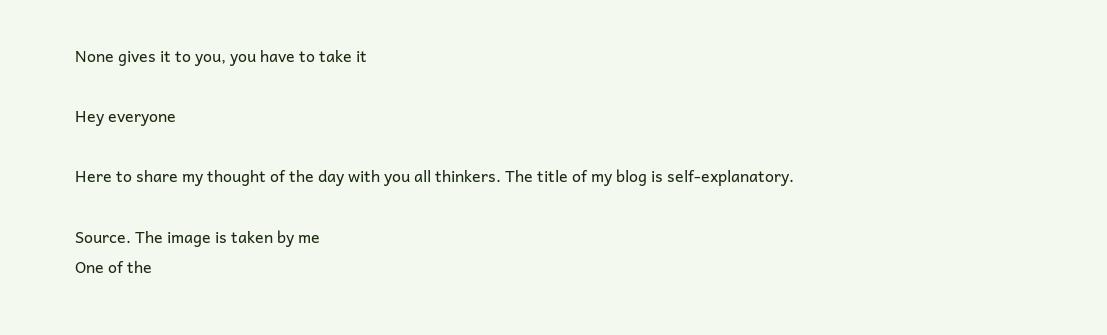None gives it to you, you have to take it

Hey everyone

Here to share my thought of the day with you all thinkers. The title of my blog is self-explanatory.

Source. The image is taken by me
One of the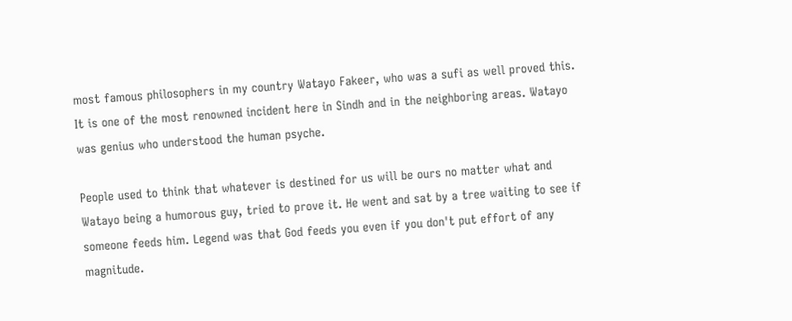most famous philosophers in my country Watayo Fakeer, who was a sufi as well proved this. It is one of the most renowned incident here in Sindh and in the neighboring areas. Watayo was genius who understood the human psyche.

People used to think that whatever is destined for us will be ours no matter what and Watayo being a humorous guy, tried to prove it. He went and sat by a tree waiting to see if someone feeds him. Legend was that God feeds you even if you don't put effort of any magnitude.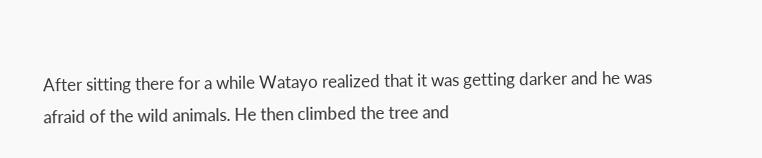After sitting there for a while Watayo realized that it was getting darker and he was afraid of the wild animals. He then climbed the tree and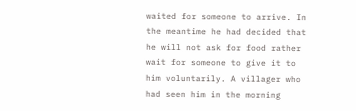waited for someone to arrive. In the meantime he had decided that he will not ask for food rather wait for someone to give it to him voluntarily. A villager who had seen him in the morning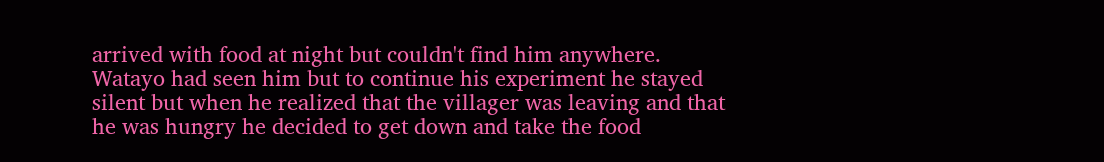arrived with food at night but couldn't find him anywhere. Watayo had seen him but to continue his experiment he stayed silent but when he realized that the villager was leaving and that he was hungry he decided to get down and take the food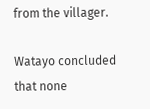from the villager.

Watayo concluded that none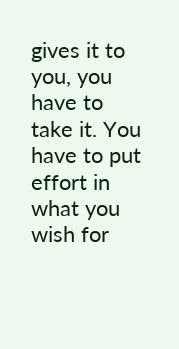gives it to you, you have to take it. You have to put effort in what you wish for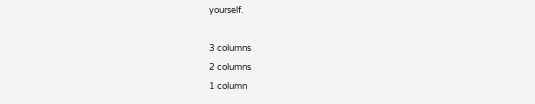yourself.

3 columns
2 columns
1 column